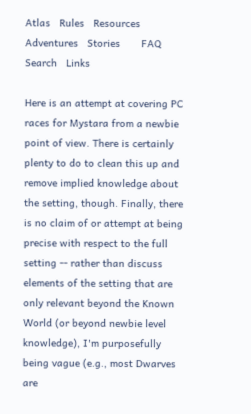Atlas   Rules   Resources   Adventures   Stories       FAQ   Search   Links

Here is an attempt at covering PC races for Mystara from a newbie point of view. There is certainly plenty to do to clean this up and remove implied knowledge about the setting, though. Finally, there is no claim of or attempt at being precise with respect to the full setting -- rather than discuss elements of the setting that are only relevant beyond the Known World (or beyond newbie level knowledge), I'm purposefully being vague (e.g., most Dwarves are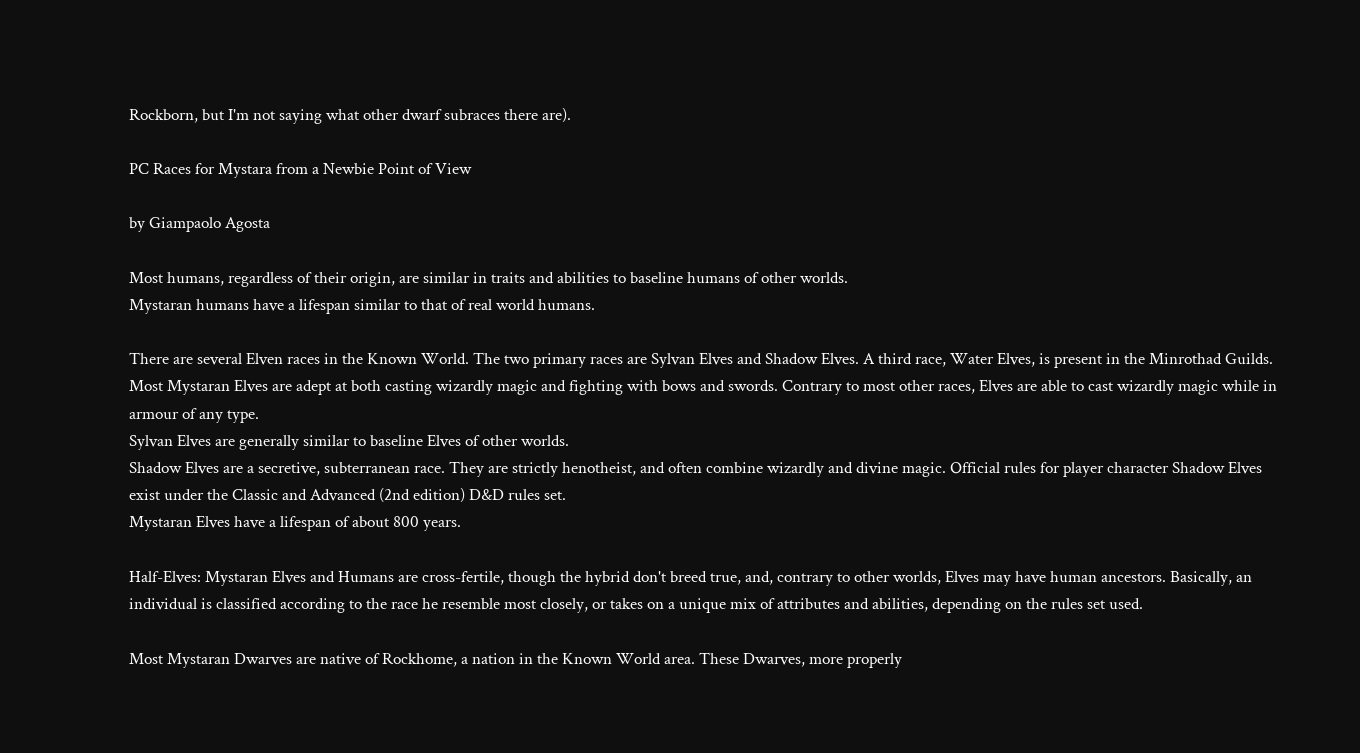Rockborn, but I'm not saying what other dwarf subraces there are).

PC Races for Mystara from a Newbie Point of View

by Giampaolo Agosta

Most humans, regardless of their origin, are similar in traits and abilities to baseline humans of other worlds.
Mystaran humans have a lifespan similar to that of real world humans.

There are several Elven races in the Known World. The two primary races are Sylvan Elves and Shadow Elves. A third race, Water Elves, is present in the Minrothad Guilds. Most Mystaran Elves are adept at both casting wizardly magic and fighting with bows and swords. Contrary to most other races, Elves are able to cast wizardly magic while in armour of any type.
Sylvan Elves are generally similar to baseline Elves of other worlds.
Shadow Elves are a secretive, subterranean race. They are strictly henotheist, and often combine wizardly and divine magic. Official rules for player character Shadow Elves exist under the Classic and Advanced (2nd edition) D&D rules set.
Mystaran Elves have a lifespan of about 800 years.

Half-Elves: Mystaran Elves and Humans are cross-fertile, though the hybrid don't breed true, and, contrary to other worlds, Elves may have human ancestors. Basically, an individual is classified according to the race he resemble most closely, or takes on a unique mix of attributes and abilities, depending on the rules set used.

Most Mystaran Dwarves are native of Rockhome, a nation in the Known World area. These Dwarves, more properly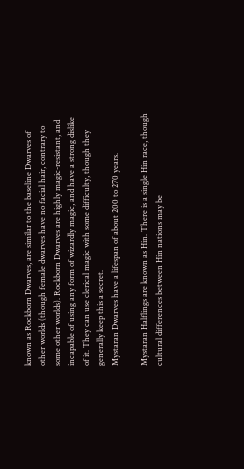known as Rockborn Dwarves, are similar to the baseline Dwarves of other worlds (though female dwarves have no facial hair, contrary to some other worlds). Rockborn Dwarves are highly magic-resistant, and incapable of using any form of wizardly magic, and have a strong dislike of it. They can use clerical magic with some difficulty, though they generally keep this a secret.
Mystaran Dwarves have a lifespan of about 200 to 270 years.

Mystaran Halflings are known as Hin. There is a single Hin race, though cultural differences between Hin nations may be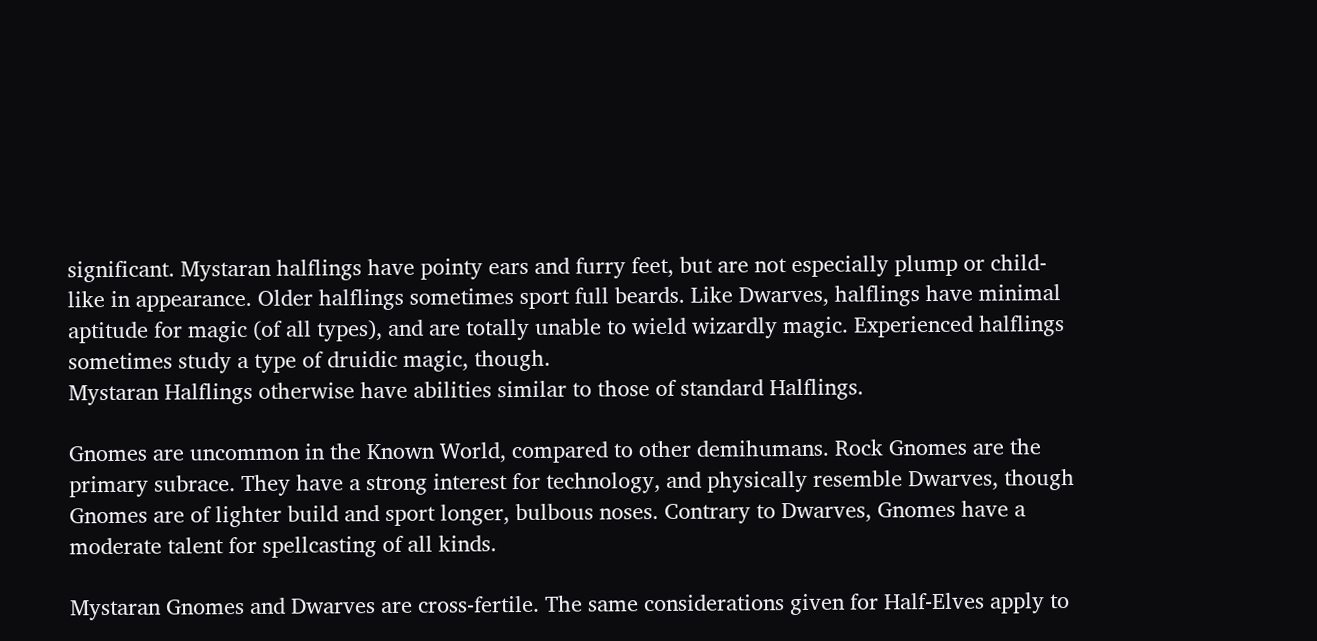significant. Mystaran halflings have pointy ears and furry feet, but are not especially plump or child-like in appearance. Older halflings sometimes sport full beards. Like Dwarves, halflings have minimal aptitude for magic (of all types), and are totally unable to wield wizardly magic. Experienced halflings sometimes study a type of druidic magic, though.
Mystaran Halflings otherwise have abilities similar to those of standard Halflings.

Gnomes are uncommon in the Known World, compared to other demihumans. Rock Gnomes are the primary subrace. They have a strong interest for technology, and physically resemble Dwarves, though Gnomes are of lighter build and sport longer, bulbous noses. Contrary to Dwarves, Gnomes have a moderate talent for spellcasting of all kinds.

Mystaran Gnomes and Dwarves are cross-fertile. The same considerations given for Half-Elves apply to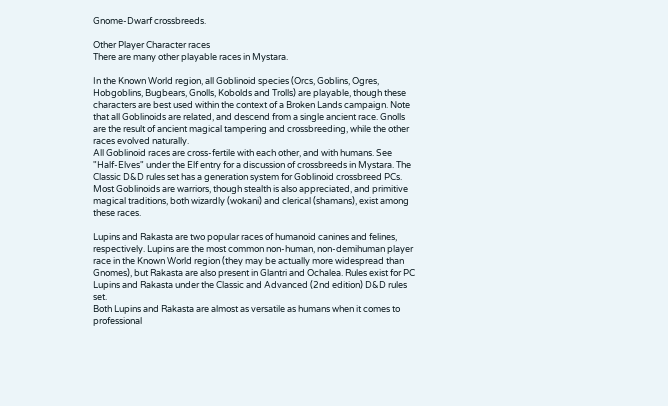Gnome-Dwarf crossbreeds.

Other Player Character races
There are many other playable races in Mystara.

In the Known World region, all Goblinoid species (Orcs, Goblins, Ogres, Hobgoblins, Bugbears, Gnolls, Kobolds and Trolls) are playable, though these characters are best used within the context of a Broken Lands campaign. Note that all Goblinoids are related, and descend from a single ancient race. Gnolls are the result of ancient magical tampering and crossbreeding, while the other races evolved naturally.
All Goblinoid races are cross-fertile with each other, and with humans. See "Half-Elves" under the Elf entry for a discussion of crossbreeds in Mystara. The Classic D&D rules set has a generation system for Goblinoid crossbreed PCs.
Most Goblinoids are warriors, though stealth is also appreciated, and primitive magical traditions, both wizardly (wokani) and clerical (shamans), exist among these races.

Lupins and Rakasta are two popular races of humanoid canines and felines, respectively. Lupins are the most common non-human, non-demihuman player race in the Known World region (they may be actually more widespread than Gnomes), but Rakasta are also present in Glantri and Ochalea. Rules exist for PC Lupins and Rakasta under the Classic and Advanced (2nd edition) D&D rules set.
Both Lupins and Rakasta are almost as versatile as humans when it comes to professional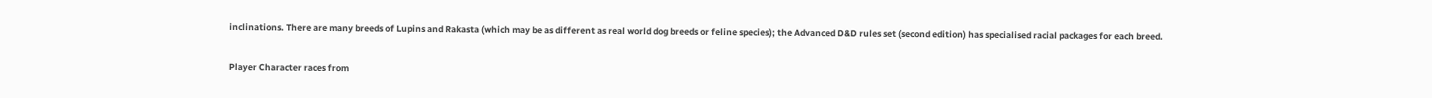inclinations. There are many breeds of Lupins and Rakasta (which may be as different as real world dog breeds or feline species); the Advanced D&D rules set (second edition) has specialised racial packages for each breed.

Player Character races from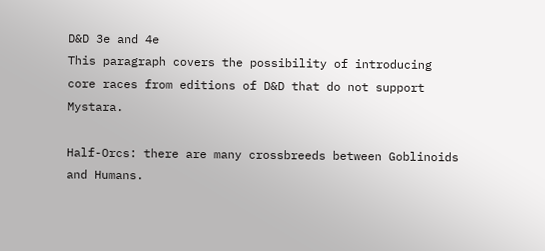D&D 3e and 4e
This paragraph covers the possibility of introducing core races from editions of D&D that do not support Mystara.

Half-Orcs: there are many crossbreeds between Goblinoids and Humans.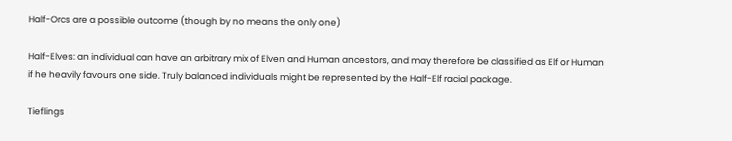Half-Orcs are a possible outcome (though by no means the only one)

Half-Elves: an individual can have an arbitrary mix of Elven and Human ancestors, and may therefore be classified as Elf or Human if he heavily favours one side. Truly balanced individuals might be represented by the Half-Elf racial package.

Tieflings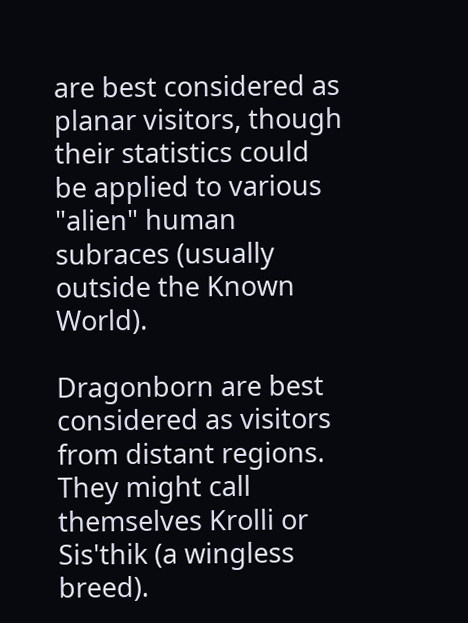are best considered as planar visitors, though their statistics could be applied to various "alien" human subraces (usually outside the Known World).

Dragonborn are best considered as visitors from distant regions. They might call themselves Krolli or Sis'thik (a wingless breed).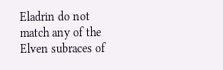Eladrin do not match any of the Elven subraces of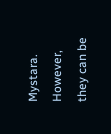Mystara. However, they can be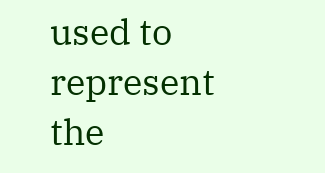used to represent the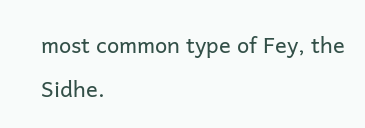most common type of Fey, the Sidhe.